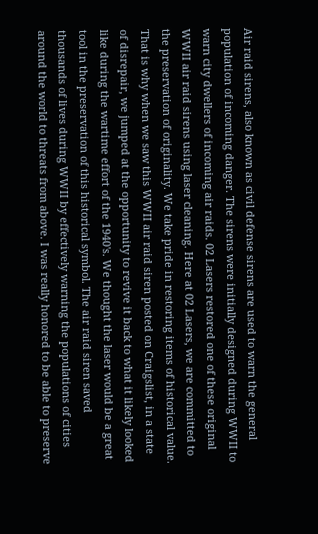Air raid sirens, also known as civil defense sirens are used to warn the general population of incoming danger. The sirens were initially designed during WWII to warn city dwellers of incoming air raids. 02 Lasers restored one of these original WWII air raid sirens using laser cleaning. Here at 02 Lasers, we are committed to the preservation of originality. We take pride in restoring items of historical value. That is why when we saw this WWII air raid siren posted on Craigslist, in a state of disrepair, we jumped at the opportunity to revive it back to what it likely looked like during the wartime effort of the 1940's. We thought the laser would be a great tool in the preservation of this historical symbol. The air raid siren saved thousands of lives during WWII by effectively warning the populations of cities around the world to threats from above. I was really honored to be able to preserve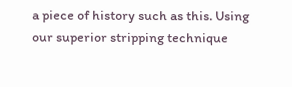a piece of history such as this. Using our superior stripping technique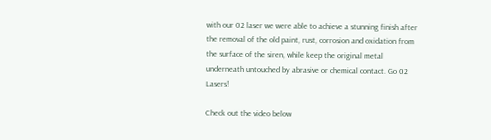with our 02 laser we were able to achieve a stunning finish after the removal of the old paint, rust, corrosion and oxidation from the surface of the siren, while keep the original metal underneath untouched by abrasive or chemical contact. Go 02 Lasers!

Check out the video below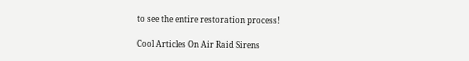to see the entire restoration process!

Cool Articles On Air Raid Sirens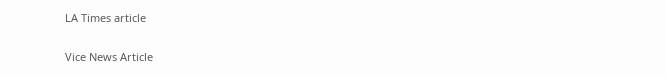LA Times article

Vice News Article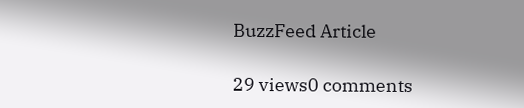BuzzFeed Article

29 views0 comments